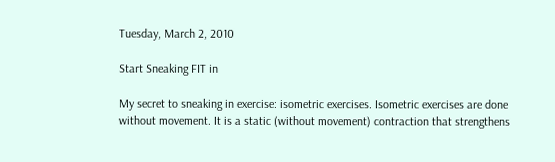Tuesday, March 2, 2010

Start Sneaking FIT in

My secret to sneaking in exercise: isometric exercises. Isometric exercises are done without movement. It is a static (without movement) contraction that strengthens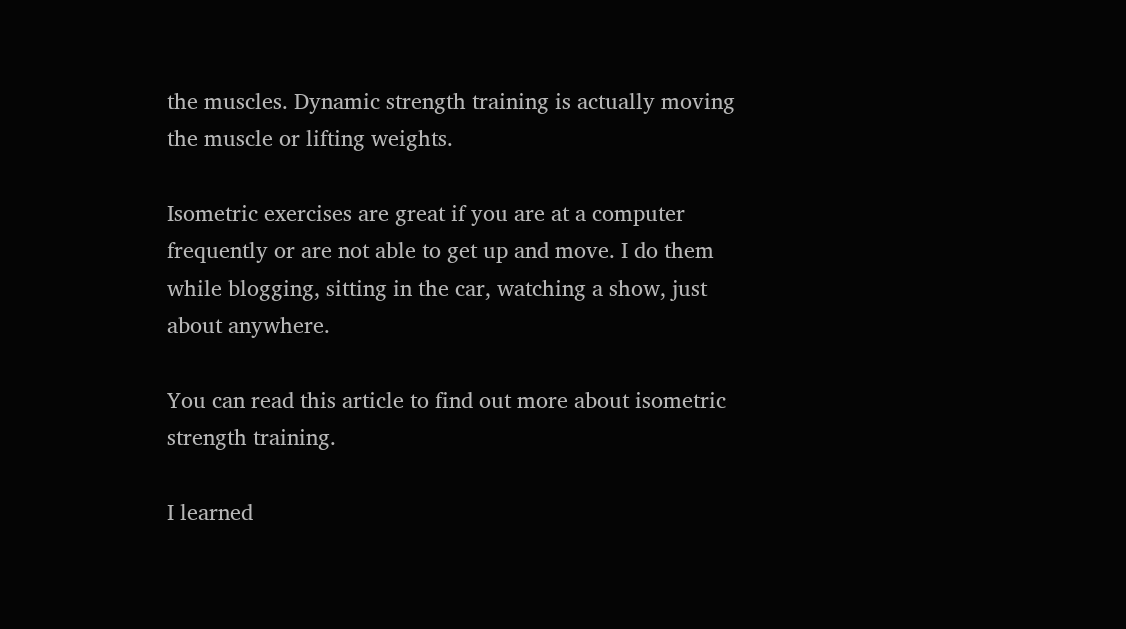the muscles. Dynamic strength training is actually moving the muscle or lifting weights.

Isometric exercises are great if you are at a computer frequently or are not able to get up and move. I do them while blogging, sitting in the car, watching a show, just about anywhere.

You can read this article to find out more about isometric strength training.

I learned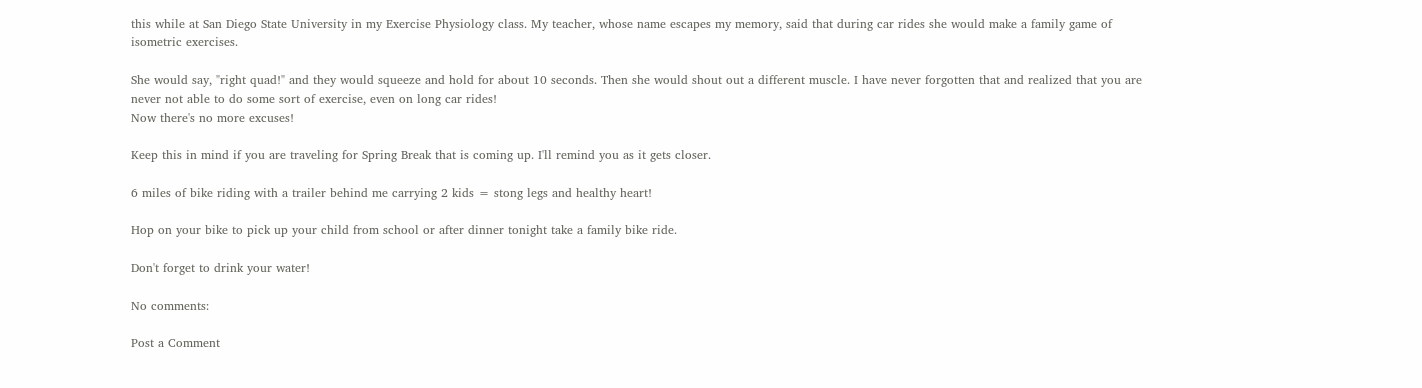this while at San Diego State University in my Exercise Physiology class. My teacher, whose name escapes my memory, said that during car rides she would make a family game of isometric exercises.

She would say, "right quad!" and they would squeeze and hold for about 10 seconds. Then she would shout out a different muscle. I have never forgotten that and realized that you are never not able to do some sort of exercise, even on long car rides!
Now there's no more excuses!

Keep this in mind if you are traveling for Spring Break that is coming up. I'll remind you as it gets closer.

6 miles of bike riding with a trailer behind me carrying 2 kids = stong legs and healthy heart!

Hop on your bike to pick up your child from school or after dinner tonight take a family bike ride.

Don't forget to drink your water!

No comments:

Post a Comment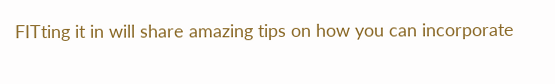FITting it in will share amazing tips on how you can incorporate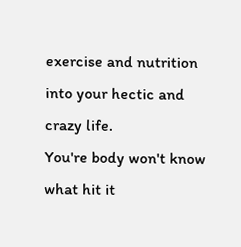exercise and nutrition into your hectic and crazy life.
You're body won't know what hit it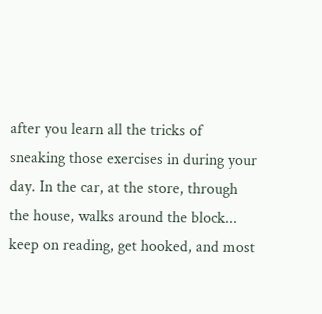after you learn all the tricks of sneaking those exercises in during your day. In the car, at the store, through the house, walks around the block...
keep on reading, get hooked, and most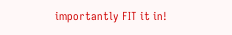importantly FIT it in!